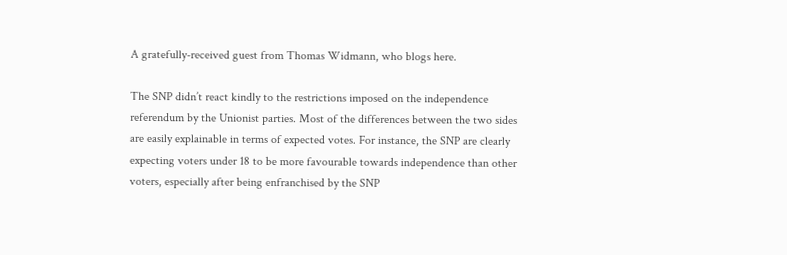A gratefully-received guest from Thomas Widmann, who blogs here.

The SNP didn’t react kindly to the restrictions imposed on the independence referendum by the Unionist parties. Most of the differences between the two sides  are easily explainable in terms of expected votes. For instance, the SNP are clearly expecting voters under 18 to be more favourable towards independence than other voters, especially after being enfranchised by the SNP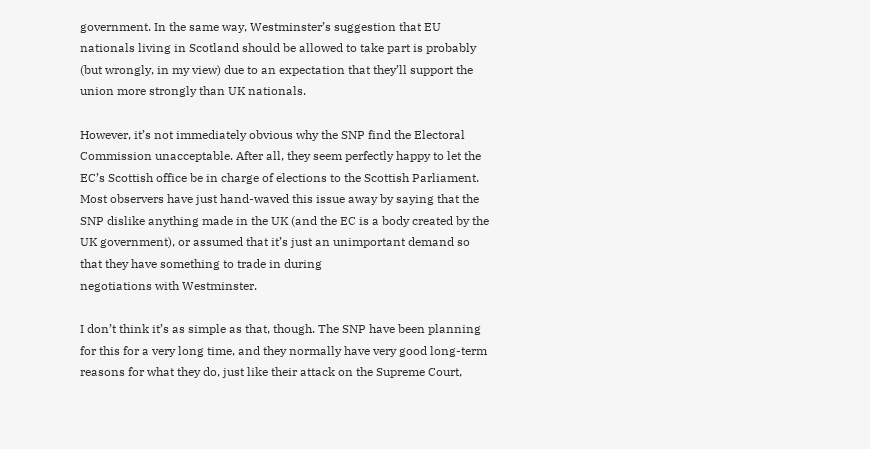government. In the same way, Westminster’s suggestion that EU nationals living in Scotland should be allowed to take part is probably (but wrongly, in my view) due to an expectation that they’ll support the union more strongly than UK nationals.

However, it’s not immediately obvious why the SNP find the Electoral Commission unacceptable. After all, they seem perfectly happy to let the EC’s Scottish office be in charge of elections to the Scottish Parliament. Most observers have just hand-waved this issue away by saying that the SNP dislike anything made in the UK (and the EC is a body created by the UK government), or assumed that it’s just an unimportant demand so that they have something to trade in during
negotiations with Westminster.

I don’t think it’s as simple as that, though. The SNP have been planning for this for a very long time, and they normally have very good long-term reasons for what they do, just like their attack on the Supreme Court,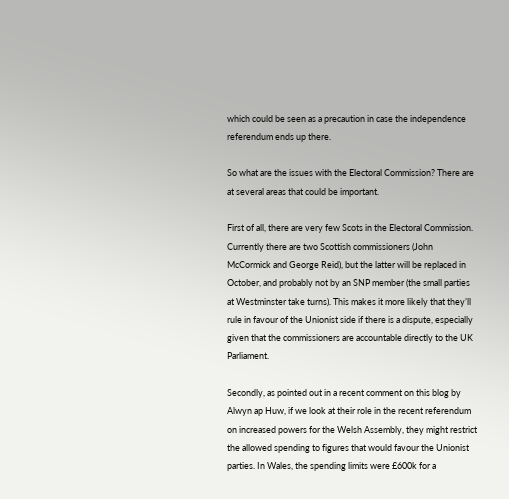which could be seen as a precaution in case the independence referendum ends up there.

So what are the issues with the Electoral Commission? There are at several areas that could be important.

First of all, there are very few Scots in the Electoral Commission. Currently there are two Scottish commissioners (John McCormick and George Reid), but the latter will be replaced in October, and probably not by an SNP member (the small parties at Westminster take turns). This makes it more likely that they’ll rule in favour of the Unionist side if there is a dispute, especially given that the commissioners are accountable directly to the UK Parliament.

Secondly, as pointed out in a recent comment on this blog by Alwyn ap Huw, if we look at their role in the recent referendum on increased powers for the Welsh Assembly, they might restrict the allowed spending to figures that would favour the Unionist parties. In Wales, the spending limits were £600k for a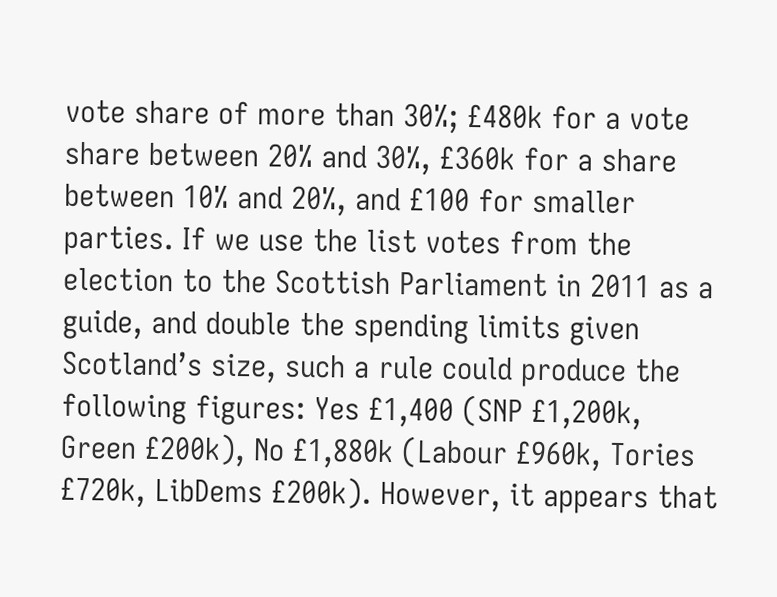vote share of more than 30%; £480k for a vote share between 20% and 30%, £360k for a share between 10% and 20%, and £100 for smaller parties. If we use the list votes from the election to the Scottish Parliament in 2011 as a guide, and double the spending limits given Scotland’s size, such a rule could produce the following figures: Yes £1,400 (SNP £1,200k, Green £200k), No £1,880k (Labour £960k, Tories £720k, LibDems £200k). However, it appears that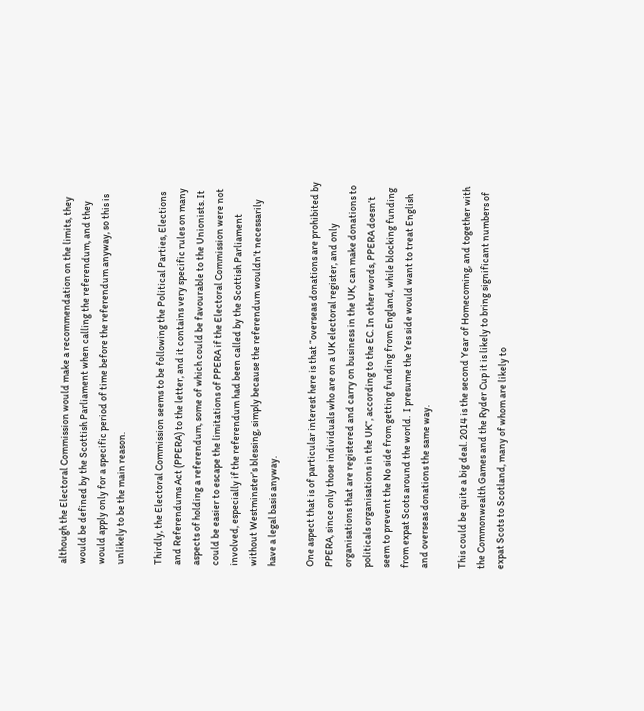although the Electoral Commission would make a recommendation on the limits, they would be defined by the Scottish Parliament when calling the referendum, and they would apply only for a specific period of time before the referendum anyway, so this is unlikely to be the main reason.

Thirdly, the Electoral Commission seems to be following the Political Parties, Elections and Referendums Act (PPERA) to the letter, and it contains very specific rules on many aspects of holding a referendum, some of which could be favourable to the Unionists. It could be easier to escape the limitations of PPERA if the Electoral Commission were not involved, especially if the referendum had been called by the Scottish Parliament without Westminster’s blessing, simply because the referendum wouldn’t necessarily have a legal basis anyway.

One aspect that is of particular interest here is that “overseas donations are prohibited by PPERA, since only those individuals who are on a UK electoral register, and only organisations that are registered and carry on business in the UK, can make donations to politicals organisations in the UK“, according to the EC. In other words, PPERA doesn’t seem to prevent the No side from getting funding from England, while blocking funding from expat Scots around the world.  I presume the Yes side would want to treat English and overseas donations the same way.

This could be quite a big deal. 2014 is the second Year of Homecoming, and together with the Commonwealth Games and the Ryder Cup it is likely to bring significant numbers of expat Scots to Scotland, many of whom are likely to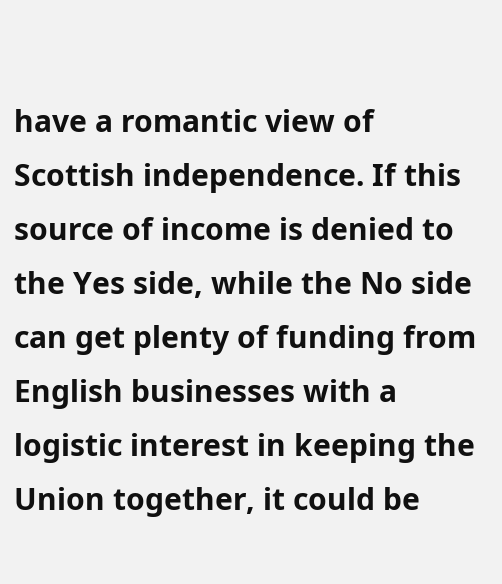have a romantic view of Scottish independence. If this source of income is denied to the Yes side, while the No side can get plenty of funding from English businesses with a logistic interest in keeping the Union together, it could be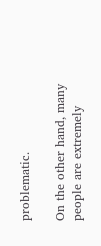problematic.

On the other hand, many people are extremely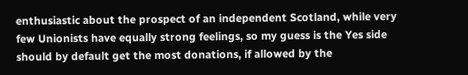enthusiastic about the prospect of an independent Scotland, while very few Unionists have equally strong feelings, so my guess is the Yes side should by default get the most donations, if allowed by the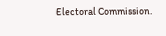Electoral Commission.